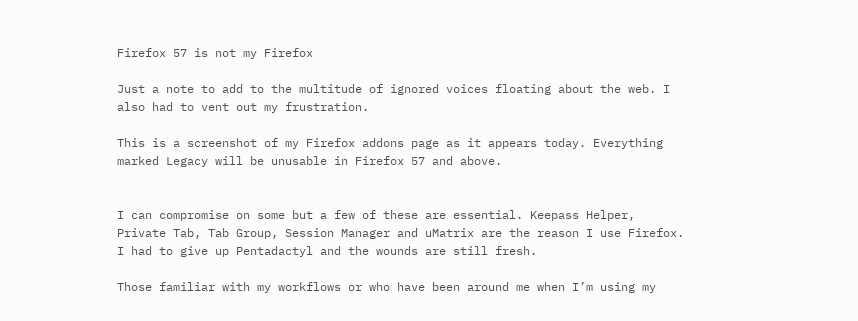Firefox 57 is not my Firefox

Just a note to add to the multitude of ignored voices floating about the web. I also had to vent out my frustration.

This is a screenshot of my Firefox addons page as it appears today. Everything marked Legacy will be unusable in Firefox 57 and above.


I can compromise on some but a few of these are essential. Keepass Helper, Private Tab, Tab Group, Session Manager and uMatrix are the reason I use Firefox. I had to give up Pentadactyl and the wounds are still fresh.

Those familiar with my workflows or who have been around me when I’m using my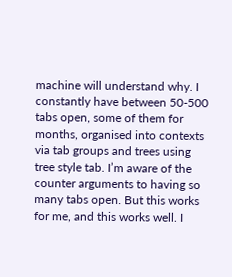machine will understand why. I constantly have between 50-500 tabs open, some of them for months, organised into contexts via tab groups and trees using tree style tab. I’m aware of the counter arguments to having so many tabs open. But this works for me, and this works well. I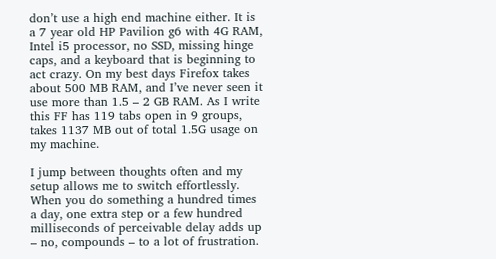don’t use a high end machine either. It is a 7 year old HP Pavilion g6 with 4G RAM, Intel i5 processor, no SSD, missing hinge caps, and a keyboard that is beginning to act crazy. On my best days Firefox takes about 500 MB RAM, and I’ve never seen it use more than 1.5 – 2 GB RAM. As I write this FF has 119 tabs open in 9 groups, takes 1137 MB out of total 1.5G usage on my machine.

I jump between thoughts often and my setup allows me to switch effortlessly. When you do something a hundred times a day, one extra step or a few hundred milliseconds of perceivable delay adds up – no, compounds – to a lot of frustration.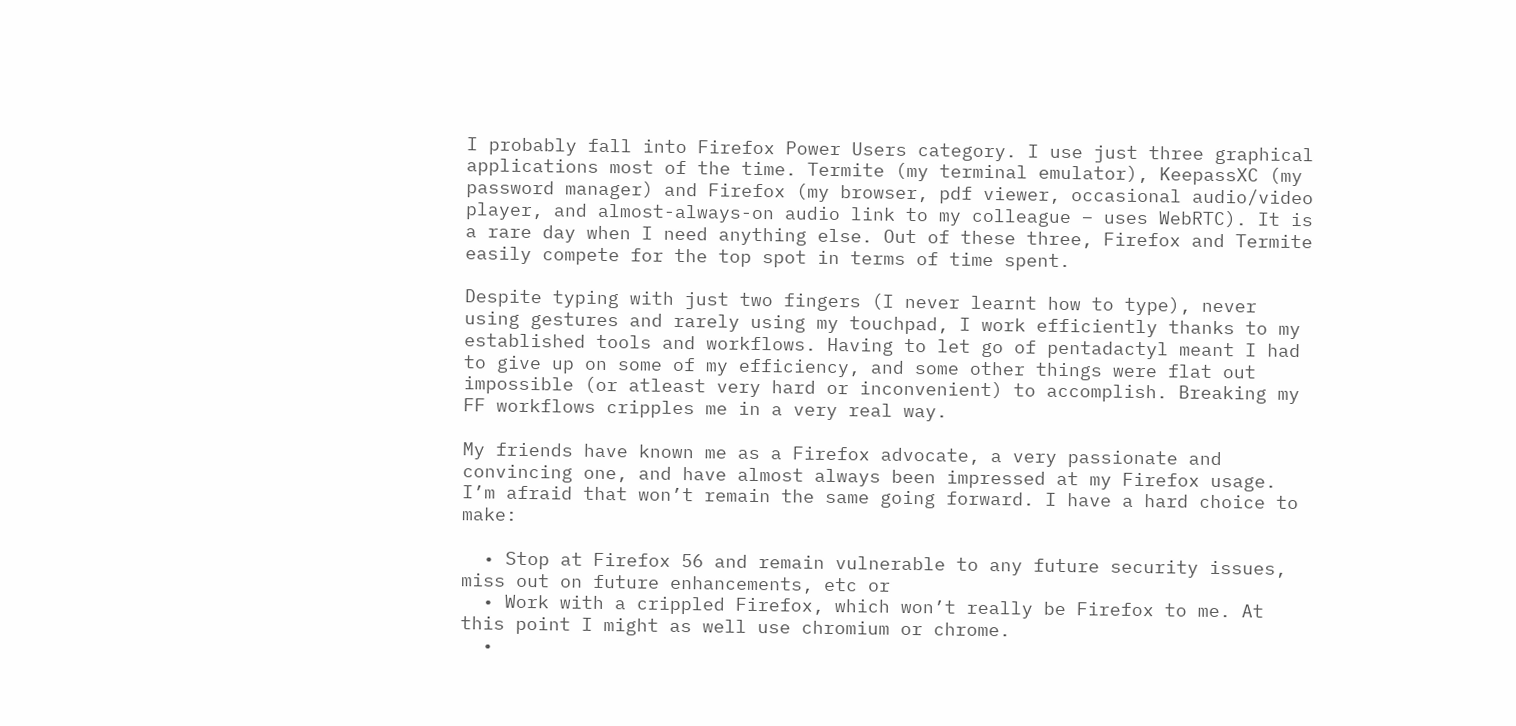I probably fall into Firefox Power Users category. I use just three graphical applications most of the time. Termite (my terminal emulator), KeepassXC (my password manager) and Firefox (my browser, pdf viewer, occasional audio/video player, and almost-always-on audio link to my colleague – uses WebRTC). It is a rare day when I need anything else. Out of these three, Firefox and Termite easily compete for the top spot in terms of time spent.

Despite typing with just two fingers (I never learnt how to type), never using gestures and rarely using my touchpad, I work efficiently thanks to my established tools and workflows. Having to let go of pentadactyl meant I had to give up on some of my efficiency, and some other things were flat out impossible (or atleast very hard or inconvenient) to accomplish. Breaking my FF workflows cripples me in a very real way.

My friends have known me as a Firefox advocate, a very passionate and convincing one, and have almost always been impressed at my Firefox usage. I’m afraid that won’t remain the same going forward. I have a hard choice to make:

  • Stop at Firefox 56 and remain vulnerable to any future security issues, miss out on future enhancements, etc or
  • Work with a crippled Firefox, which won’t really be Firefox to me. At this point I might as well use chromium or chrome.
  •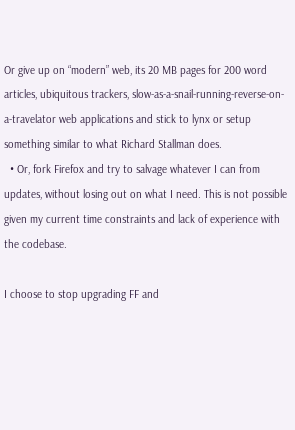Or give up on “modern” web, its 20 MB pages for 200 word articles, ubiquitous trackers, slow-as-a-snail-running-reverse-on-a-travelator web applications and stick to lynx or setup something similar to what Richard Stallman does.
  • Or, fork Firefox and try to salvage whatever I can from updates, without losing out on what I need. This is not possible given my current time constraints and lack of experience with the codebase.

I choose to stop upgrading FF and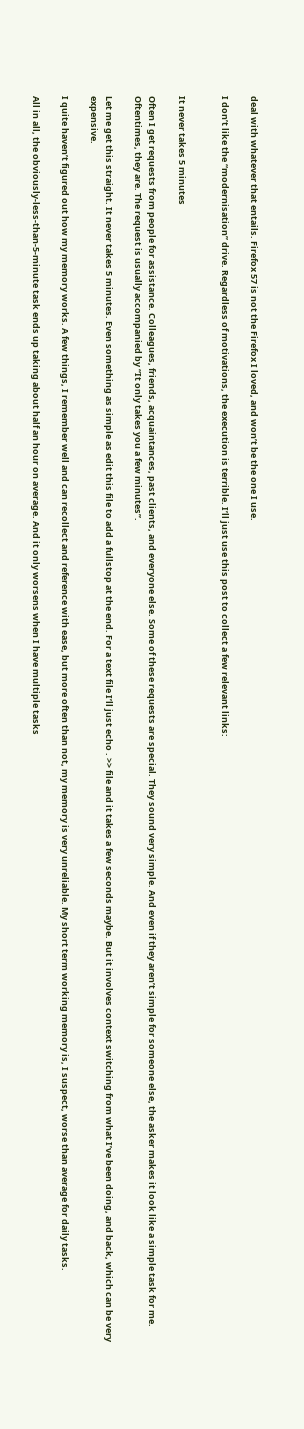deal with whatever that entails. Firefox 57 is not the Firefox I loved, and won’t be the one I use.

I don’t like the “modernisation” drive. Regardless of motivations, the execution is terrible. I’ll just use this post to collect a few relevant links:


It never takes 5 minutes

Often I get requests from people for assistance. Colleagues, friends, acquaintances, past clients, and everyone else. Some of these requests are special. They sound very simple. And even if they aren’t simple for someone else, the asker makes it look like a simple task for me. Oftentimes, they are. The request is usually accompanied by “It only takes you a few minutes”.

Let me get this straight. It never takes 5 minutes. Even something as simple as edit this file to add a fullstop at the end. For a text file I’ll just echo . >> file and it takes a few seconds maybe. But it involves context switching from what I’ve been doing, and back, which can be very expensive.

I quite haven’t figured out how my memory works. A few things, I remember well and can recollect and reference with ease, but more often than not, my memory is very unreliable. My short term working memory is, I suspect, worse than average for daily tasks.

All in all, the obviously-less-than-5-minute task ends up taking about half an hour on average. And it only worsens when I have multiple tasks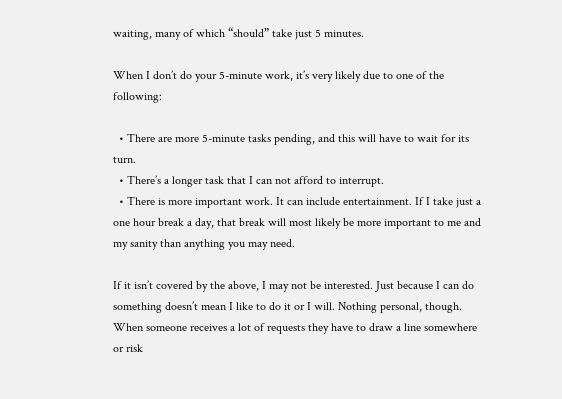waiting, many of which “should” take just 5 minutes.

When I don’t do your 5-minute work, it’s very likely due to one of the following:

  • There are more 5-minute tasks pending, and this will have to wait for its turn.
  • There’s a longer task that I can not afford to interrupt.
  • There is more important work. It can include entertainment. If I take just a one hour break a day, that break will most likely be more important to me and my sanity than anything you may need.

If it isn’t covered by the above, I may not be interested. Just because I can do something doesn’t mean I like to do it or I will. Nothing personal, though. When someone receives a lot of requests they have to draw a line somewhere or risk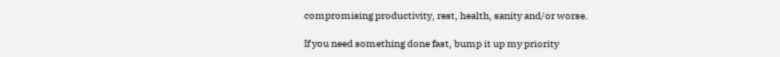compromising productivity, rest, health, sanity and/or worse.

If you need something done fast, bump it up my priority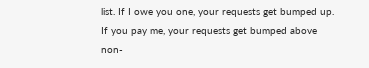list. If I owe you one, your requests get bumped up. If you pay me, your requests get bumped above non-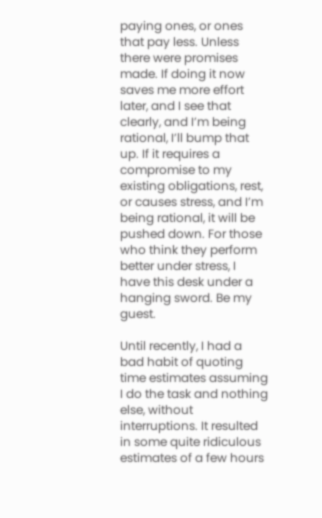paying ones, or ones that pay less. Unless there were promises made. If doing it now saves me more effort later, and I see that clearly, and I’m being rational, I’ll bump that up. If it requires a compromise to my existing obligations, rest, or causes stress, and I’m being rational, it will be pushed down. For those who think they perform better under stress, I have this desk under a hanging sword. Be my guest.

Until recently, I had a bad habit of quoting time estimates assuming I do the task and nothing else, without interruptions. It resulted in some quite ridiculous estimates of a few hours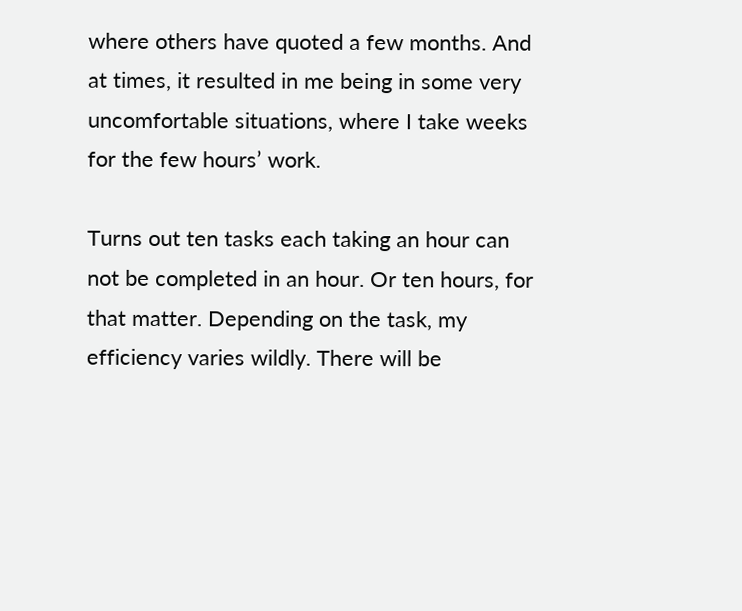where others have quoted a few months. And at times, it resulted in me being in some very uncomfortable situations, where I take weeks for the few hours’ work.

Turns out ten tasks each taking an hour can not be completed in an hour. Or ten hours, for that matter. Depending on the task, my efficiency varies wildly. There will be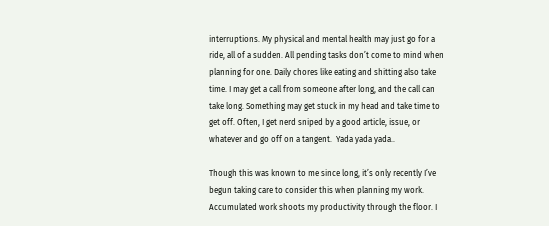interruptions. My physical and mental health may just go for a ride, all of a sudden. All pending tasks don’t come to mind when planning for one. Daily chores like eating and shitting also take time. I may get a call from someone after long, and the call can take long. Something may get stuck in my head and take time to get off. Often, I get nerd sniped by a good article, issue, or whatever and go off on a tangent.  Yada yada yada..

Though this was known to me since long, it’s only recently I’ve begun taking care to consider this when planning my work. Accumulated work shoots my productivity through the floor. I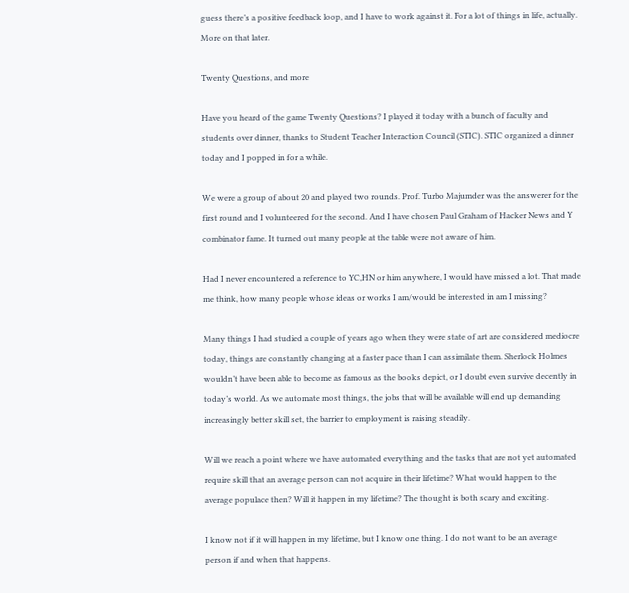guess there’s a positive feedback loop, and I have to work against it. For a lot of things in life, actually. More on that later.

Twenty Questions, and more

Have you heard of the game Twenty Questions? I played it today with a bunch of faculty and students over dinner, thanks to Student Teacher Interaction Council (STIC). STIC organized a dinner today and I popped in for a while.

We were a group of about 20 and played two rounds. Prof. Turbo Majumder was the answerer for the first round and I volunteered for the second. And I have chosen Paul Graham of Hacker News and Y combinator fame. It turned out many people at the table were not aware of him.

Had I never encountered a reference to YC,HN or him anywhere, I would have missed a lot. That made me think, how many people whose ideas or works I am/would be interested in am I missing?

Many things I had studied a couple of years ago when they were state of art are considered mediocre today, things are constantly changing at a faster pace than I can assimilate them. Sherlock Holmes wouldn’t have been able to become as famous as the books depict, or I doubt even survive decently in today’s world. As we automate most things, the jobs that will be available will end up demanding increasingly better skill set, the barrier to employment is raising steadily.

Will we reach a point where we have automated everything and the tasks that are not yet automated require skill that an average person can not acquire in their lifetime? What would happen to the average populace then? Will it happen in my lifetime? The thought is both scary and exciting.

I know not if it will happen in my lifetime, but I know one thing. I do not want to be an average person if and when that happens.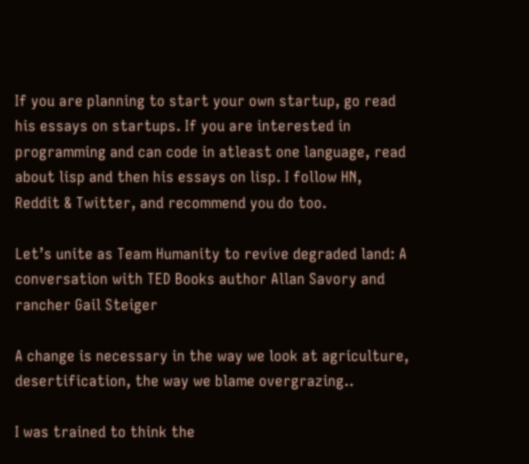If you are planning to start your own startup, go read his essays on startups. If you are interested in programming and can code in atleast one language, read about lisp and then his essays on lisp. I follow HN, Reddit & Twitter, and recommend you do too.

Let’s unite as Team Humanity to revive degraded land: A conversation with TED Books author Allan Savory and rancher Gail Steiger

A change is necessary in the way we look at agriculture, desertification, the way we blame overgrazing..

I was trained to think the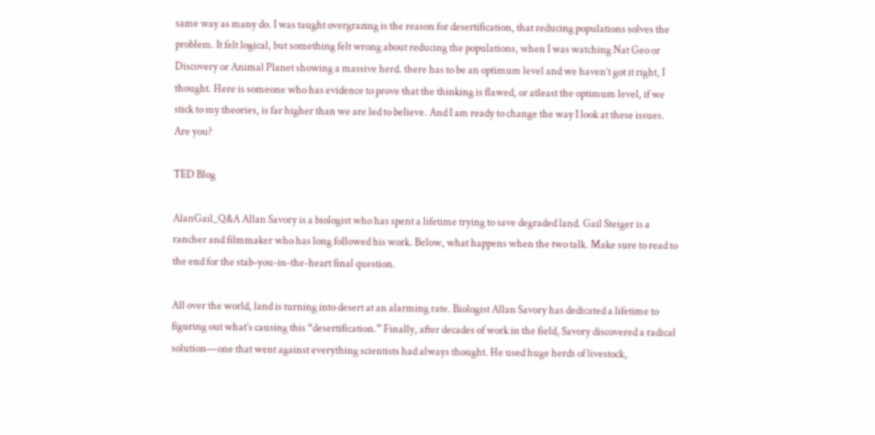same way as many do. I was taught overgrazing is the reason for desertification, that reducing populations solves the problem. It felt logical, but something felt wrong about reducing the populations, when I was watching Nat Geo or Discovery or Animal Planet showing a massive herd. there has to be an optimum level and we haven’t got it right, I thought. Here is someone who has evidence to prove that the thinking is flawed, or atleast the optimum level, if we stick to my theories, is far higher than we are led to believe. And I am ready to change the way I look at these issues. Are you?

TED Blog

AlanGail_Q&A Allan Savory is a biologist who has spent a lifetime trying to save degraded land. Gail Steiger is a rancher and filmmaker who has long followed his work. Below, what happens when the two talk. Make sure to read to the end for the stab-you-in-the-heart final question.

All over the world, land is turning into desert at an alarming rate. Biologist Allan Savory has dedicated a lifetime to figuring out what’s causing this “desertification.” Finally, after decades of work in the field, Savory discovered a radical solution—one that went against everything scientists had always thought. He used huge herds of livestock,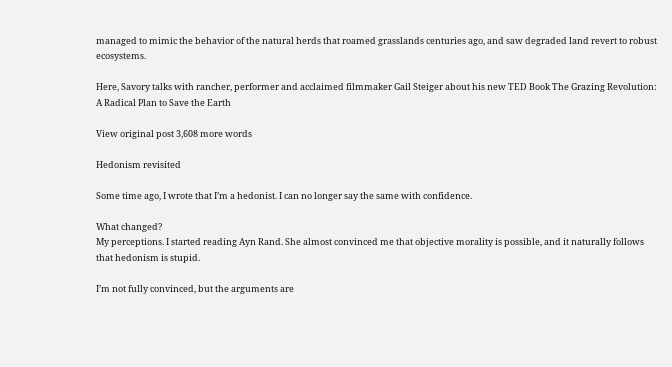managed to mimic the behavior of the natural herds that roamed grasslands centuries ago, and saw degraded land revert to robust ecosystems.

Here, Savory talks with rancher, performer and acclaimed filmmaker Gail Steiger about his new TED Book The Grazing Revolution: A Radical Plan to Save the Earth

View original post 3,608 more words

Hedonism revisited

Some time ago, I wrote that I’m a hedonist. I can no longer say the same with confidence.

What changed?
My perceptions. I started reading Ayn Rand. She almost convinced me that objective morality is possible, and it naturally follows that hedonism is stupid.

I’m not fully convinced, but the arguments are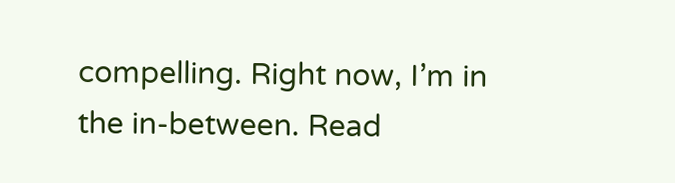compelling. Right now, I’m in the in-between. Read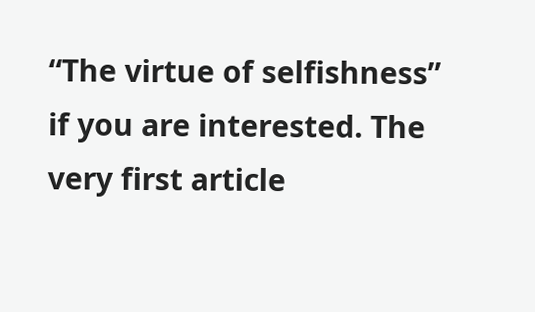“The virtue of selfishness” if you are interested. The very first article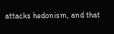attacks hedonism, and that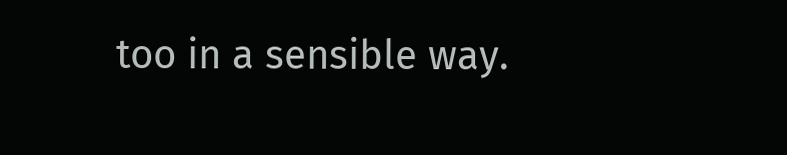too in a sensible way.